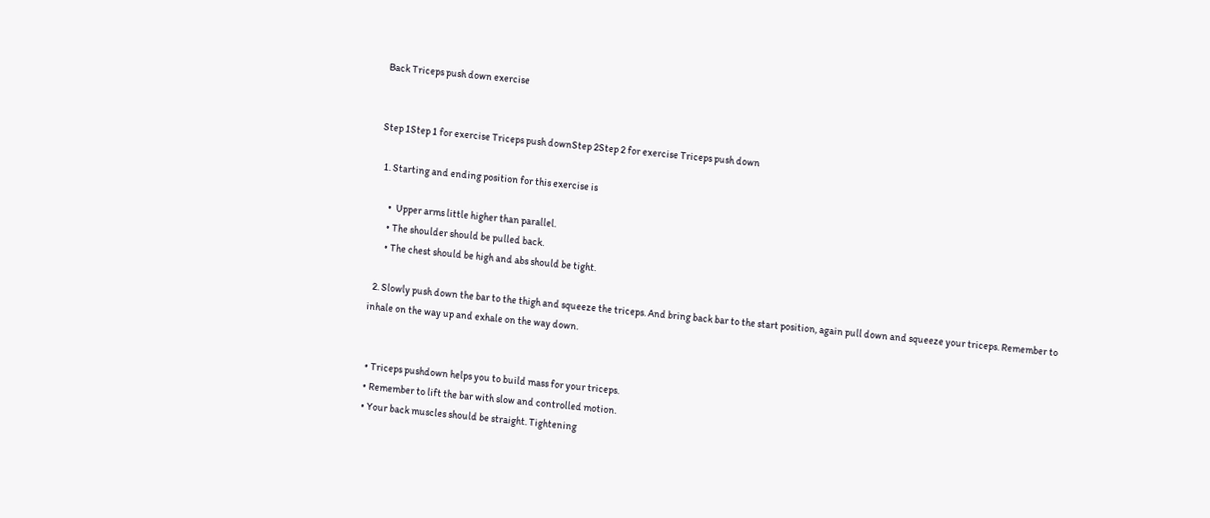Back Triceps push down exercise


Step 1Step 1 for exercise Triceps push downStep 2Step 2 for exercise Triceps push down

  1. Starting and ending position for this exercise is

      •  Upper arms little higher than parallel.
      • The shoulder should be pulled back.
      • The chest should be high and abs should be tight.

  2. Slowly push down the bar to the thigh and squeeze the triceps. And bring back bar to the start position, again pull down and squeeze your triceps. Remember to inhale on the way up and exhale on the way down.


  • Triceps pushdown helps you to build mass for your triceps.
  • Remember to lift the bar with slow and controlled motion.
  • Your back muscles should be straight. Tightening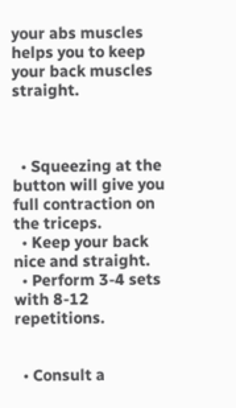your abs muscles helps you to keep your back muscles straight.



  • Squeezing at the button will give you full contraction on the triceps.
  • Keep your back nice and straight.
  • Perform 3-4 sets with 8-12 repetitions.


  • Consult a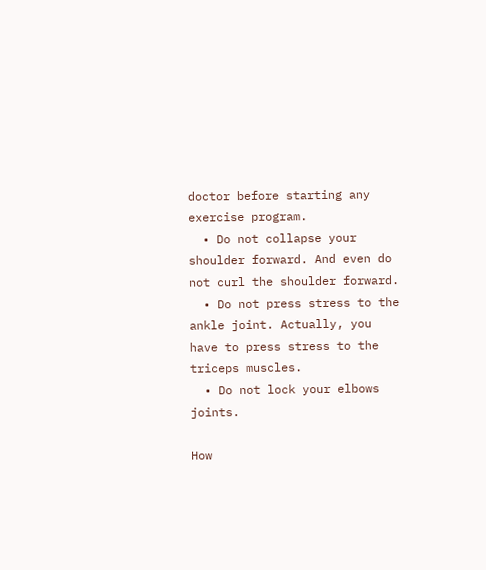doctor before starting any exercise program.
  • Do not collapse your shoulder forward. And even do not curl the shoulder forward.
  • Do not press stress to the ankle joint. Actually, you have to press stress to the triceps muscles.
  • Do not lock your elbows joints.

How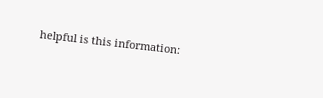helpful is this information: